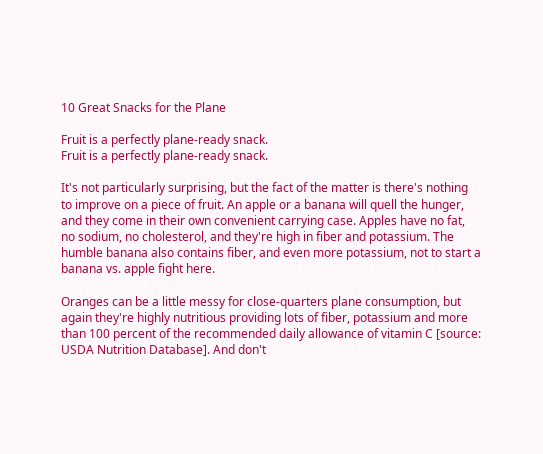10 Great Snacks for the Plane

Fruit is a perfectly plane-ready snack.
Fruit is a perfectly plane-ready snack.

It's not particularly surprising, but the fact of the matter is there's nothing to improve on a piece of fruit. An apple or a banana will quell the hunger, and they come in their own convenient carrying case. Apples have no fat, no sodium, no cholesterol, and they're high in fiber and potassium. The humble banana also contains fiber, and even more potassium, not to start a banana vs. apple fight here.

Oranges can be a little messy for close-quarters plane consumption, but again they're highly nutritious providing lots of fiber, potassium and more than 100 percent of the recommended daily allowance of vitamin C [source: USDA Nutrition Database]. And don't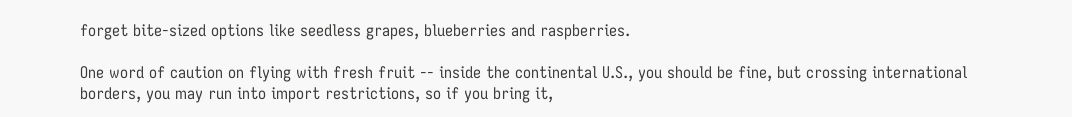forget bite-sized options like seedless grapes, blueberries and raspberries.

One word of caution on flying with fresh fruit -- inside the continental U.S., you should be fine, but crossing international borders, you may run into import restrictions, so if you bring it,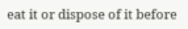eat it or dispose of it before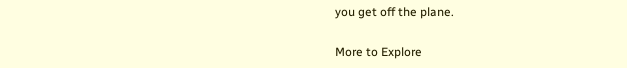you get off the plane.

More to Explore